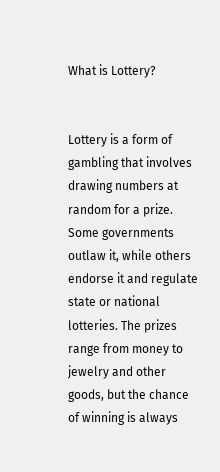What is Lottery?


Lottery is a form of gambling that involves drawing numbers at random for a prize. Some governments outlaw it, while others endorse it and regulate state or national lotteries. The prizes range from money to jewelry and other goods, but the chance of winning is always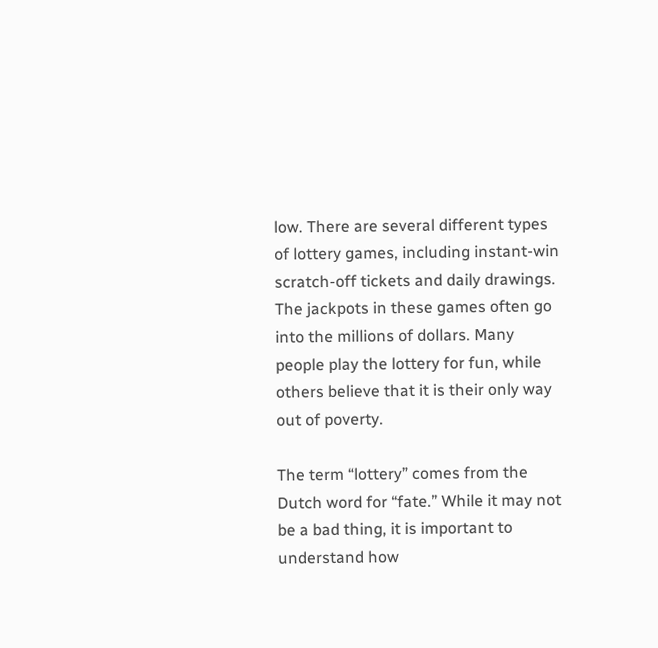low. There are several different types of lottery games, including instant-win scratch-off tickets and daily drawings. The jackpots in these games often go into the millions of dollars. Many people play the lottery for fun, while others believe that it is their only way out of poverty.

The term “lottery” comes from the Dutch word for “fate.” While it may not be a bad thing, it is important to understand how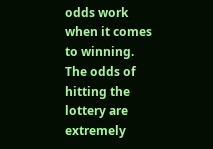odds work when it comes to winning. The odds of hitting the lottery are extremely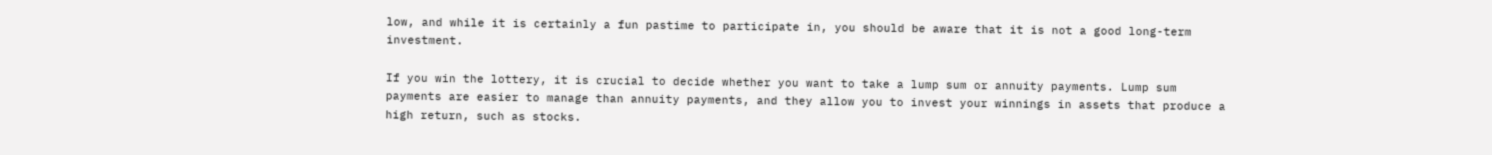low, and while it is certainly a fun pastime to participate in, you should be aware that it is not a good long-term investment.

If you win the lottery, it is crucial to decide whether you want to take a lump sum or annuity payments. Lump sum payments are easier to manage than annuity payments, and they allow you to invest your winnings in assets that produce a high return, such as stocks.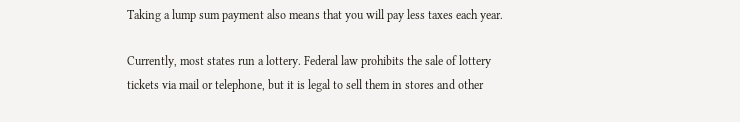Taking a lump sum payment also means that you will pay less taxes each year.

Currently, most states run a lottery. Federal law prohibits the sale of lottery tickets via mail or telephone, but it is legal to sell them in stores and other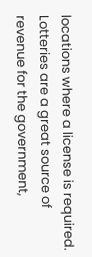locations where a license is required. Lotteries are a great source of revenue for the government,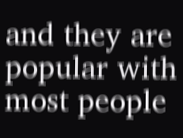and they are popular with most people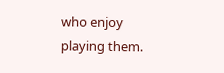who enjoy playing them.